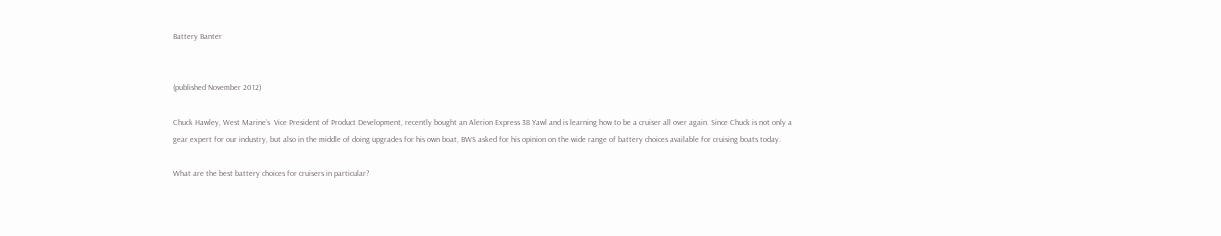Battery Banter


(published November 2012)

Chuck Hawley, West Marine’s  Vice President of Product Development, recently bought an Alerion Express 38 Yawl and is learning how to be a cruiser all over again. Since Chuck is not only a gear expert for our industry, but also in the middle of doing upgrades for his own boat, BWS asked for his opinion on the wide range of battery choices available for cruising boats today.

What are the best battery choices for cruisers in particular?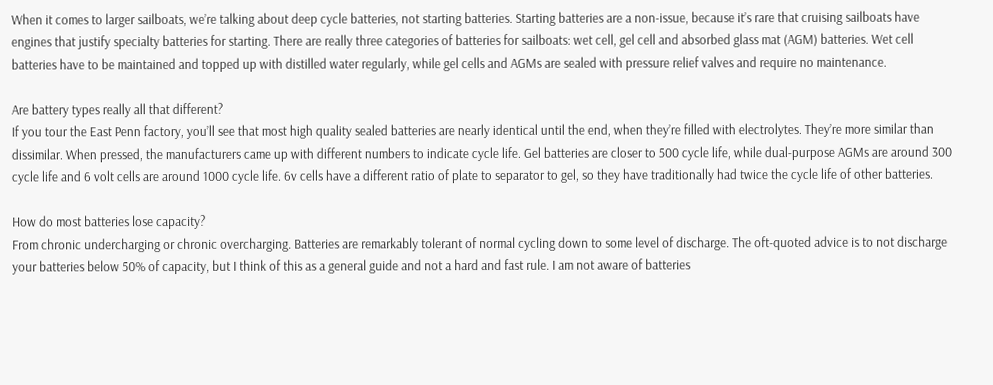When it comes to larger sailboats, we’re talking about deep cycle batteries, not starting batteries. Starting batteries are a non-issue, because it’s rare that cruising sailboats have engines that justify specialty batteries for starting. There are really three categories of batteries for sailboats: wet cell, gel cell and absorbed glass mat (AGM) batteries. Wet cell batteries have to be maintained and topped up with distilled water regularly, while gel cells and AGMs are sealed with pressure relief valves and require no maintenance.

Are battery types really all that different?
If you tour the East Penn factory, you’ll see that most high quality sealed batteries are nearly identical until the end, when they’re filled with electrolytes. They’re more similar than dissimilar. When pressed, the manufacturers came up with different numbers to indicate cycle life. Gel batteries are closer to 500 cycle life, while dual-purpose AGMs are around 300 cycle life and 6 volt cells are around 1000 cycle life. 6v cells have a different ratio of plate to separator to gel, so they have traditionally had twice the cycle life of other batteries.

How do most batteries lose capacity?
From chronic undercharging or chronic overcharging. Batteries are remarkably tolerant of normal cycling down to some level of discharge. The oft-quoted advice is to not discharge your batteries below 50% of capacity, but I think of this as a general guide and not a hard and fast rule. I am not aware of batteries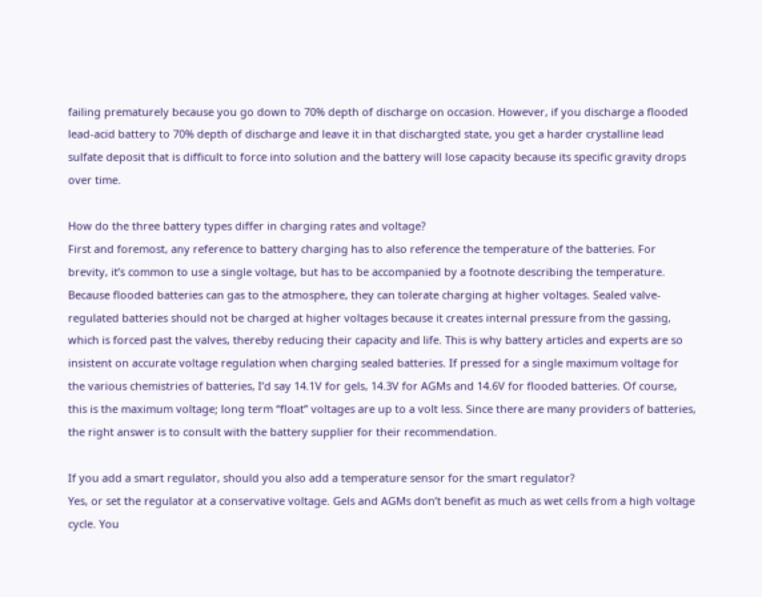failing prematurely because you go down to 70% depth of discharge on occasion. However, if you discharge a flooded lead-acid battery to 70% depth of discharge and leave it in that dischargted state, you get a harder crystalline lead sulfate deposit that is difficult to force into solution and the battery will lose capacity because its specific gravity drops over time.

How do the three battery types differ in charging rates and voltage?
First and foremost, any reference to battery charging has to also reference the temperature of the batteries. For brevity, it’s common to use a single voltage, but has to be accompanied by a footnote describing the temperature. Because flooded batteries can gas to the atmosphere, they can tolerate charging at higher voltages. Sealed valve-regulated batteries should not be charged at higher voltages because it creates internal pressure from the gassing, which is forced past the valves, thereby reducing their capacity and life. This is why battery articles and experts are so insistent on accurate voltage regulation when charging sealed batteries. If pressed for a single maximum voltage for the various chemistries of batteries, I’d say 14.1V for gels, 14.3V for AGMs and 14.6V for flooded batteries. Of course, this is the maximum voltage; long term “float” voltages are up to a volt less. Since there are many providers of batteries, the right answer is to consult with the battery supplier for their recommendation.

If you add a smart regulator, should you also add a temperature sensor for the smart regulator?
Yes, or set the regulator at a conservative voltage. Gels and AGMs don’t benefit as much as wet cells from a high voltage cycle. You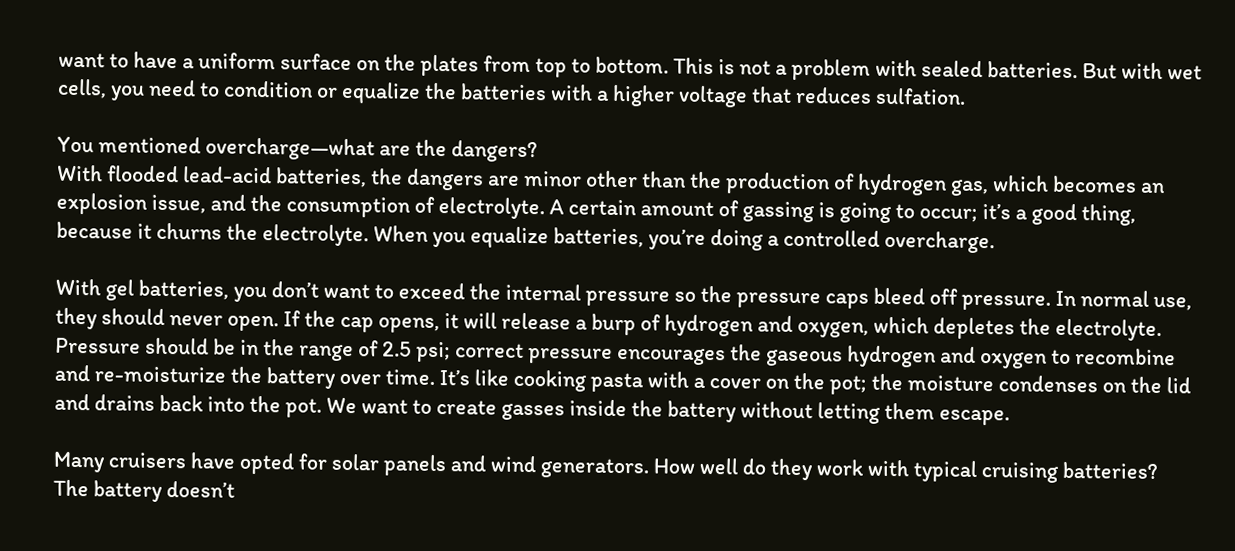want to have a uniform surface on the plates from top to bottom. This is not a problem with sealed batteries. But with wet cells, you need to condition or equalize the batteries with a higher voltage that reduces sulfation.

You mentioned overcharge—what are the dangers?
With flooded lead-acid batteries, the dangers are minor other than the production of hydrogen gas, which becomes an explosion issue, and the consumption of electrolyte. A certain amount of gassing is going to occur; it’s a good thing, because it churns the electrolyte. When you equalize batteries, you’re doing a controlled overcharge.

With gel batteries, you don’t want to exceed the internal pressure so the pressure caps bleed off pressure. In normal use, they should never open. If the cap opens, it will release a burp of hydrogen and oxygen, which depletes the electrolyte. Pressure should be in the range of 2.5 psi; correct pressure encourages the gaseous hydrogen and oxygen to recombine and re-moisturize the battery over time. It’s like cooking pasta with a cover on the pot; the moisture condenses on the lid and drains back into the pot. We want to create gasses inside the battery without letting them escape.

Many cruisers have opted for solar panels and wind generators. How well do they work with typical cruising batteries?
The battery doesn’t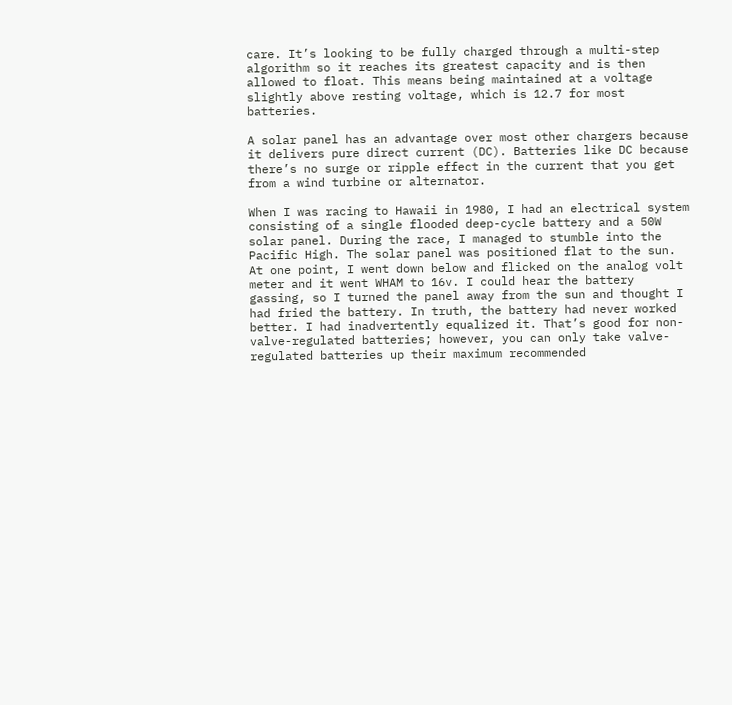care. It’s looking to be fully charged through a multi-step algorithm so it reaches its greatest capacity and is then allowed to float. This means being maintained at a voltage slightly above resting voltage, which is 12.7 for most batteries.

A solar panel has an advantage over most other chargers because it delivers pure direct current (DC). Batteries like DC because there’s no surge or ripple effect in the current that you get from a wind turbine or alternator.

When I was racing to Hawaii in 1980, I had an electrical system consisting of a single flooded deep-cycle battery and a 50W solar panel. During the race, I managed to stumble into the Pacific High. The solar panel was positioned flat to the sun. At one point, I went down below and flicked on the analog volt meter and it went WHAM to 16v. I could hear the battery gassing, so I turned the panel away from the sun and thought I had fried the battery. In truth, the battery had never worked better. I had inadvertently equalized it. That’s good for non-valve-regulated batteries; however, you can only take valve-regulated batteries up their maximum recommended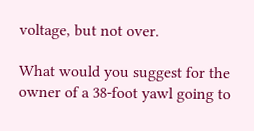voltage, but not over.

What would you suggest for the owner of a 38-foot yawl going to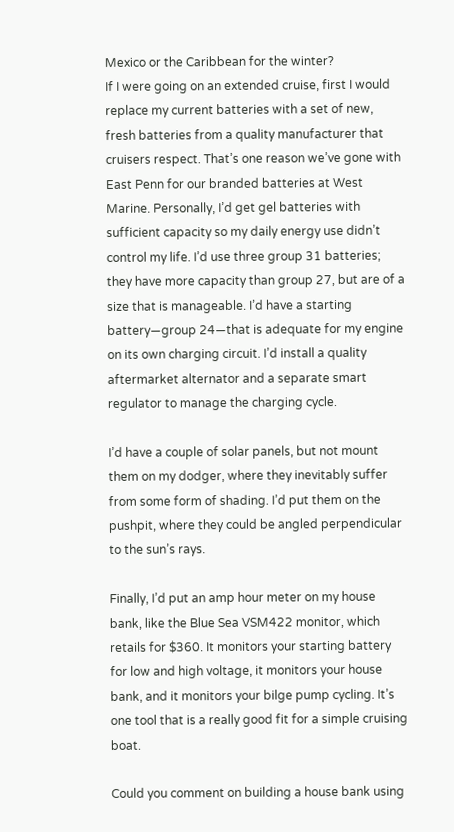Mexico or the Caribbean for the winter?
If I were going on an extended cruise, first I would replace my current batteries with a set of new, fresh batteries from a quality manufacturer that cruisers respect. That’s one reason we’ve gone with East Penn for our branded batteries at West Marine. Personally, I’d get gel batteries with sufficient capacity so my daily energy use didn’t control my life. I’d use three group 31 batteries; they have more capacity than group 27, but are of a size that is manageable. I’d have a starting battery—group 24—that is adequate for my engine on its own charging circuit. I’d install a quality aftermarket alternator and a separate smart regulator to manage the charging cycle.

I’d have a couple of solar panels, but not mount them on my dodger, where they inevitably suffer from some form of shading. I’d put them on the pushpit, where they could be angled perpendicular to the sun’s rays.

Finally, I’d put an amp hour meter on my house bank, like the Blue Sea VSM422 monitor, which retails for $360. It monitors your starting battery for low and high voltage, it monitors your house bank, and it monitors your bilge pump cycling. It’s one tool that is a really good fit for a simple cruising boat.

Could you comment on building a house bank using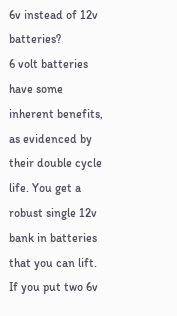6v instead of 12v batteries?
6 volt batteries have some inherent benefits, as evidenced by their double cycle life. You get a robust single 12v bank in batteries that you can lift. If you put two 6v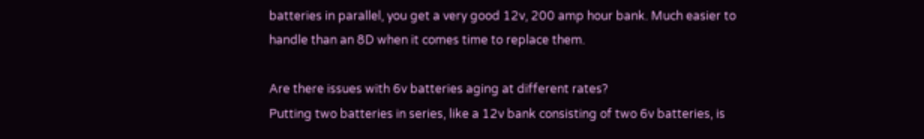batteries in parallel, you get a very good 12v, 200 amp hour bank. Much easier to handle than an 8D when it comes time to replace them.

Are there issues with 6v batteries aging at different rates?
Putting two batteries in series, like a 12v bank consisting of two 6v batteries, is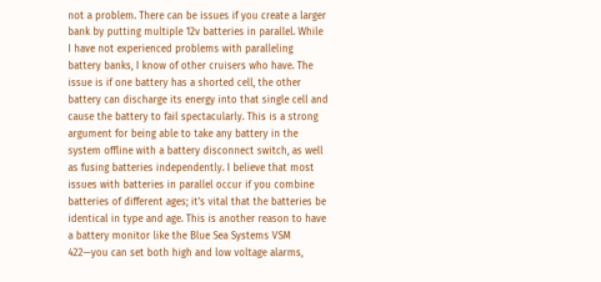not a problem. There can be issues if you create a larger bank by putting multiple 12v batteries in parallel. While I have not experienced problems with paralleling battery banks, I know of other cruisers who have. The issue is if one battery has a shorted cell, the other battery can discharge its energy into that single cell and cause the battery to fail spectacularly. This is a strong argument for being able to take any battery in the system offline with a battery disconnect switch, as well as fusing batteries independently. I believe that most issues with batteries in parallel occur if you combine batteries of different ages; it’s vital that the batteries be identical in type and age. This is another reason to have a battery monitor like the Blue Sea Systems VSM 422—you can set both high and low voltage alarms,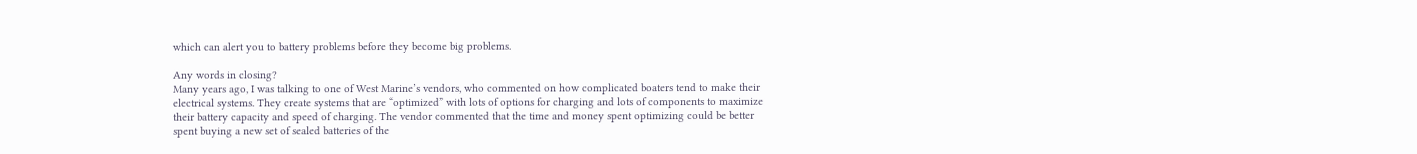which can alert you to battery problems before they become big problems.

Any words in closing?
Many years ago, I was talking to one of West Marine’s vendors, who commented on how complicated boaters tend to make their electrical systems. They create systems that are “optimized” with lots of options for charging and lots of components to maximize their battery capacity and speed of charging. The vendor commented that the time and money spent optimizing could be better spent buying a new set of sealed batteries of the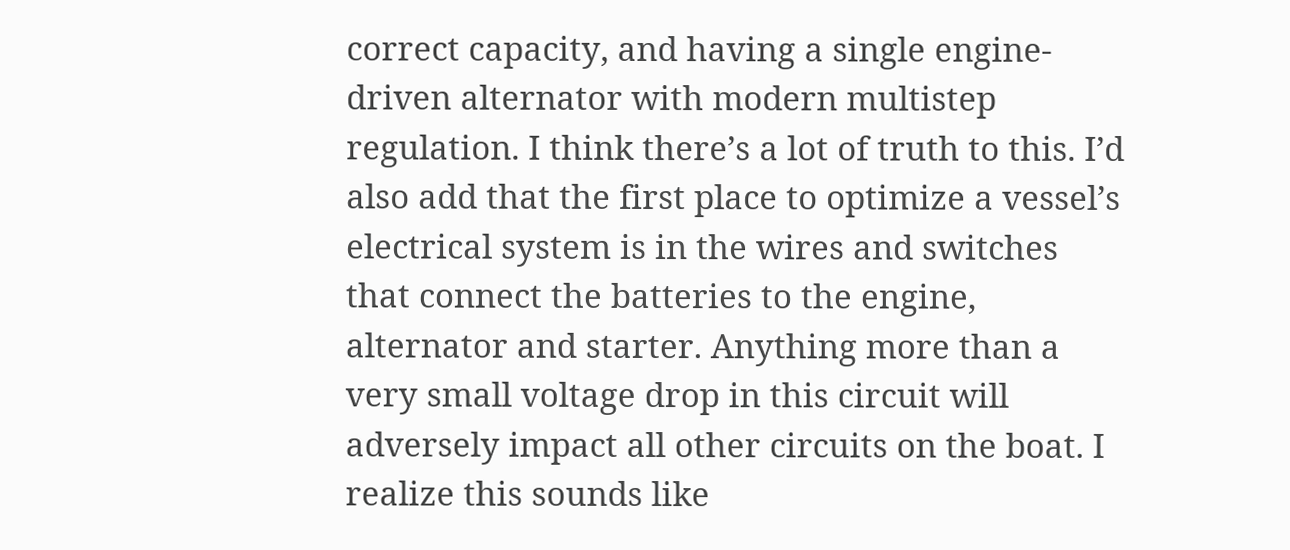correct capacity, and having a single engine-driven alternator with modern multistep regulation. I think there’s a lot of truth to this. I’d also add that the first place to optimize a vessel’s electrical system is in the wires and switches that connect the batteries to the engine, alternator and starter. Anything more than a very small voltage drop in this circuit will adversely impact all other circuits on the boat. I realize this sounds like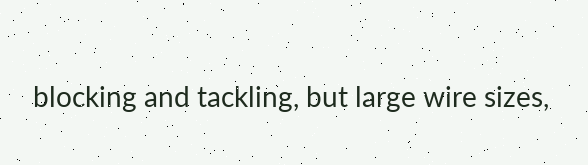blocking and tackling, but large wire sizes,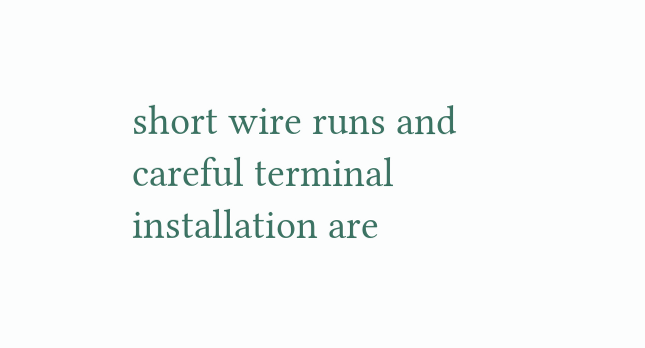short wire runs and careful terminal installation are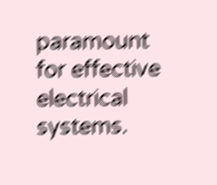paramount for effective electrical systems.